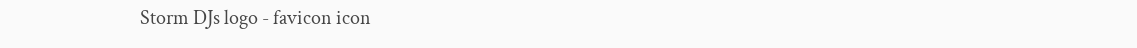Storm DJs logo - favicon icon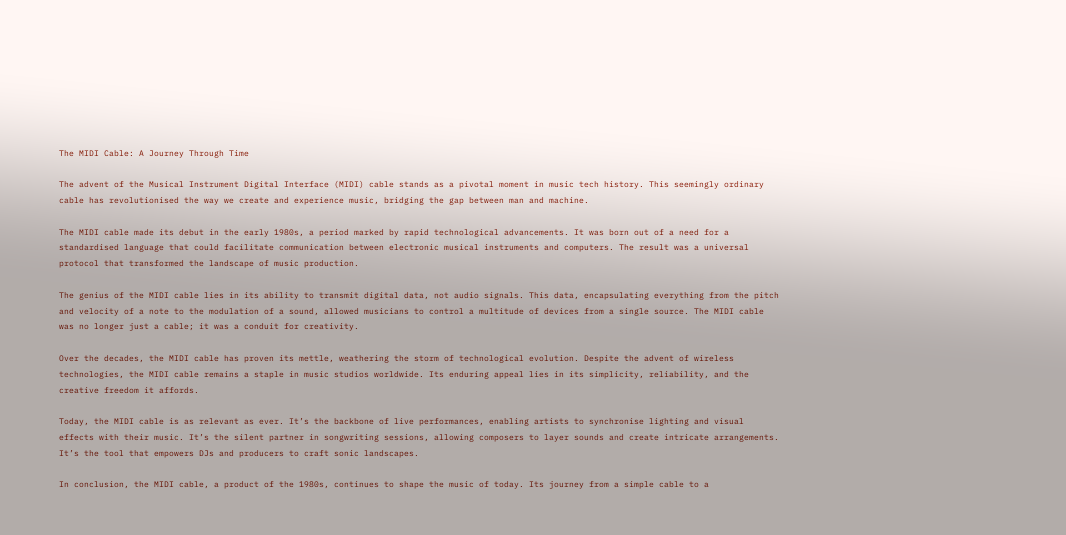The MIDI Cable: A Journey Through Time

The advent of the Musical Instrument Digital Interface (MIDI) cable stands as a pivotal moment in music tech history. This seemingly ordinary cable has revolutionised the way we create and experience music, bridging the gap between man and machine.

The MIDI cable made its debut in the early 1980s, a period marked by rapid technological advancements. It was born out of a need for a standardised language that could facilitate communication between electronic musical instruments and computers. The result was a universal protocol that transformed the landscape of music production.

The genius of the MIDI cable lies in its ability to transmit digital data, not audio signals. This data, encapsulating everything from the pitch and velocity of a note to the modulation of a sound, allowed musicians to control a multitude of devices from a single source. The MIDI cable was no longer just a cable; it was a conduit for creativity.

Over the decades, the MIDI cable has proven its mettle, weathering the storm of technological evolution. Despite the advent of wireless technologies, the MIDI cable remains a staple in music studios worldwide. Its enduring appeal lies in its simplicity, reliability, and the creative freedom it affords.

Today, the MIDI cable is as relevant as ever. It’s the backbone of live performances, enabling artists to synchronise lighting and visual effects with their music. It’s the silent partner in songwriting sessions, allowing composers to layer sounds and create intricate arrangements. It’s the tool that empowers DJs and producers to craft sonic landscapes.

In conclusion, the MIDI cable, a product of the 1980s, continues to shape the music of today. Its journey from a simple cable to a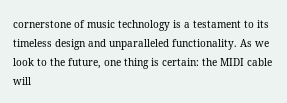cornerstone of music technology is a testament to its timeless design and unparalleled functionality. As we look to the future, one thing is certain: the MIDI cable will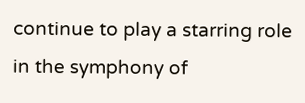continue to play a starring role in the symphony of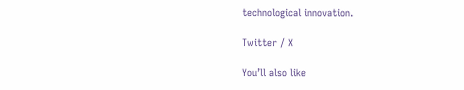technological innovation.

Twitter / X

You’ll also like